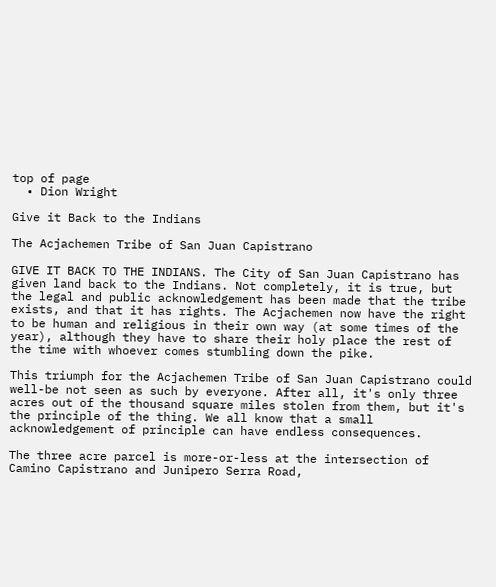top of page
  • Dion Wright

Give it Back to the Indians

The Acjachemen Tribe of San Juan Capistrano

GIVE IT BACK TO THE INDIANS. The City of San Juan Capistrano has given land back to the Indians. Not completely, it is true, but the legal and public acknowledgement has been made that the tribe exists, and that it has rights. The Acjachemen now have the right to be human and religious in their own way (at some times of the year), although they have to share their holy place the rest of the time with whoever comes stumbling down the pike.

This triumph for the Acjachemen Tribe of San Juan Capistrano could well-be not seen as such by everyone. After all, it's only three acres out of the thousand square miles stolen from them, but it's the principle of the thing. We all know that a small acknowledgement of principle can have endless consequences.

The three acre parcel is more-or-less at the intersection of Camino Capistrano and Junipero Serra Road,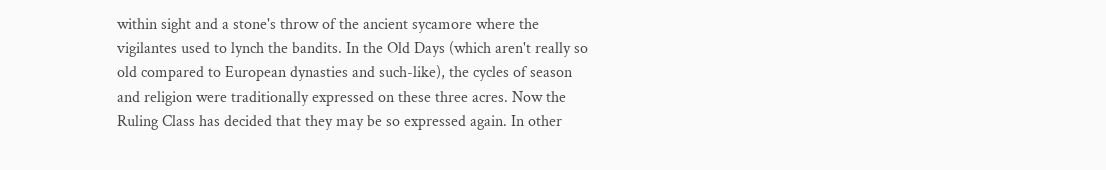within sight and a stone's throw of the ancient sycamore where the vigilantes used to lynch the bandits. In the Old Days (which aren't really so old compared to European dynasties and such-like), the cycles of season and religion were traditionally expressed on these three acres. Now the Ruling Class has decided that they may be so expressed again. In other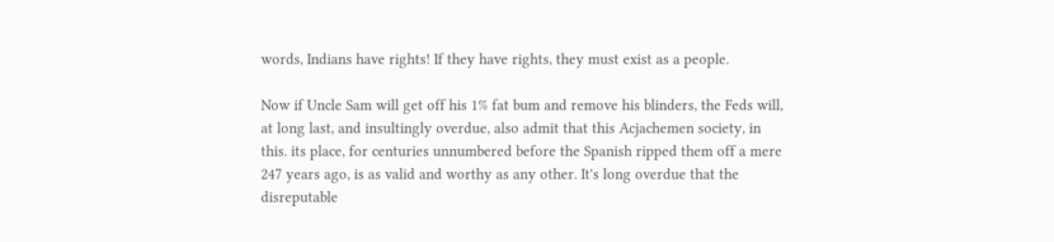words, Indians have rights! If they have rights, they must exist as a people.

Now if Uncle Sam will get off his 1% fat bum and remove his blinders, the Feds will, at long last, and insultingly overdue, also admit that this Acjachemen society, in this. its place, for centuries unnumbered before the Spanish ripped them off a mere 247 years ago, is as valid and worthy as any other. It's long overdue that the disreputable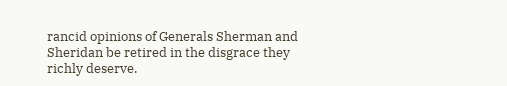rancid opinions of Generals Sherman and Sheridan be retired in the disgrace they richly deserve.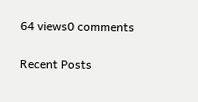64 views0 comments

Recent Posts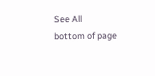See All
bottom of page